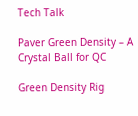Tech Talk

Paver Green Density – A Crystal Ball for QC

Green Density Rig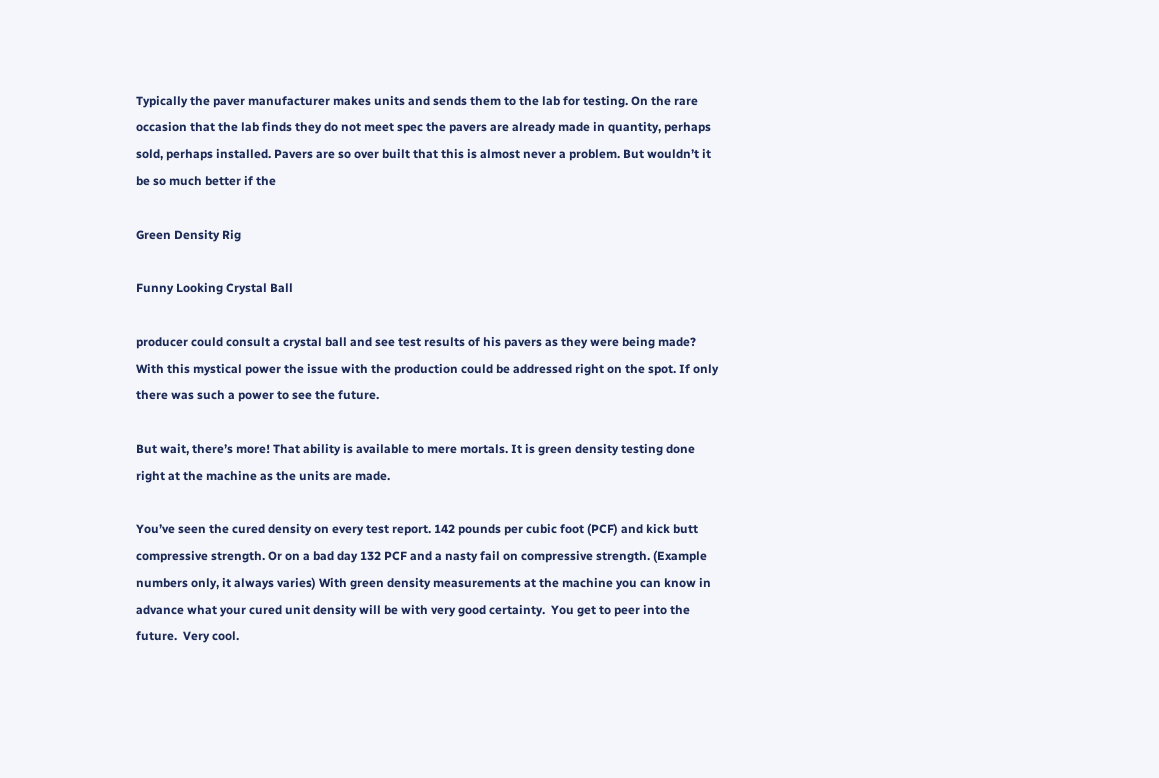Typically the paver manufacturer makes units and sends them to the lab for testing. On the rare occasion that the lab finds they do not meet spec the pavers are already made in quantity, perhaps sold, perhaps installed. Pavers are so over built that this is almost never a problem. But wouldn’t it be so much better if the

Green Density Rig

Funny Looking Crystal Ball

producer could consult a crystal ball and see test results of his pavers as they were being made? With this mystical power the issue with the production could be addressed right on the spot. If only there was such a power to see the future.

But wait, there’s more! That ability is available to mere mortals. It is green density testing done right at the machine as the units are made.

You’ve seen the cured density on every test report. 142 pounds per cubic foot (PCF) and kick butt compressive strength. Or on a bad day 132 PCF and a nasty fail on compressive strength. (Example numbers only, it always varies) With green density measurements at the machine you can know in advance what your cured unit density will be with very good certainty.  You get to peer into the future.  Very cool.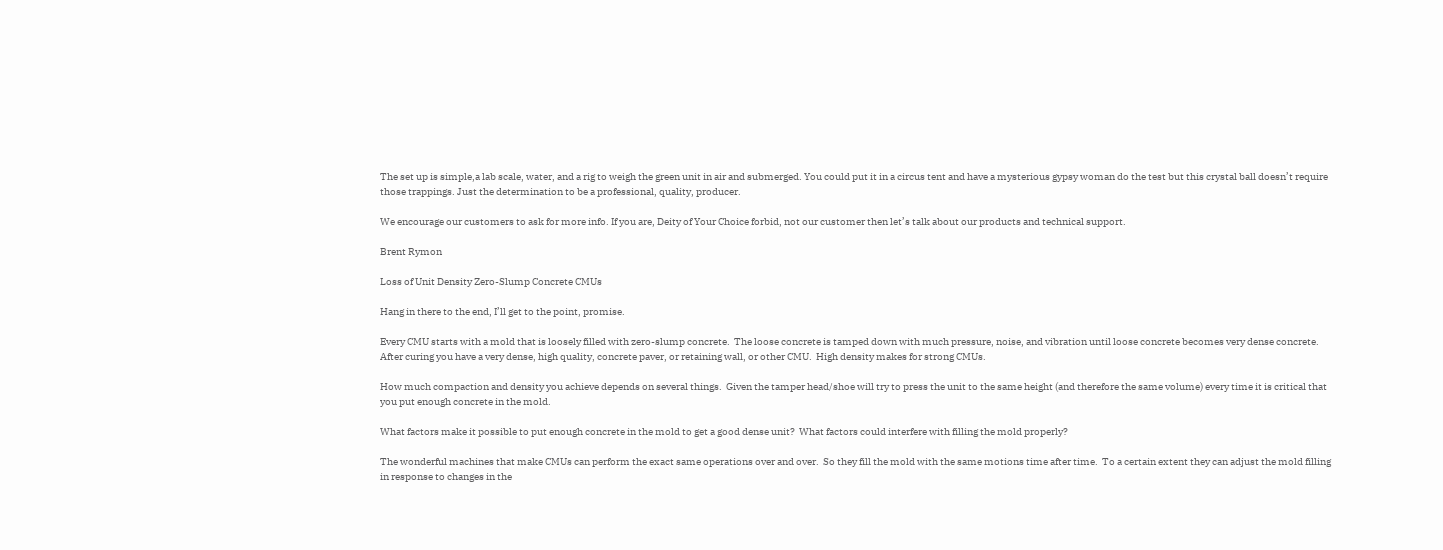The set up is simple,a lab scale, water, and a rig to weigh the green unit in air and submerged. You could put it in a circus tent and have a mysterious gypsy woman do the test but this crystal ball doesn’t require those trappings. Just the determination to be a professional, quality, producer.

We encourage our customers to ask for more info. If you are, Deity of Your Choice forbid, not our customer then let’s talk about our products and technical support.

Brent Rymon

Loss of Unit Density Zero-Slump Concrete CMUs

Hang in there to the end, I’ll get to the point, promise.

Every CMU starts with a mold that is loosely filled with zero-slump concrete.  The loose concrete is tamped down with much pressure, noise, and vibration until loose concrete becomes very dense concrete.  After curing you have a very dense, high quality, concrete paver, or retaining wall, or other CMU.  High density makes for strong CMUs.

How much compaction and density you achieve depends on several things.  Given the tamper head/shoe will try to press the unit to the same height (and therefore the same volume) every time it is critical that you put enough concrete in the mold.

What factors make it possible to put enough concrete in the mold to get a good dense unit?  What factors could interfere with filling the mold properly?

The wonderful machines that make CMUs can perform the exact same operations over and over.  So they fill the mold with the same motions time after time.  To a certain extent they can adjust the mold filling in response to changes in the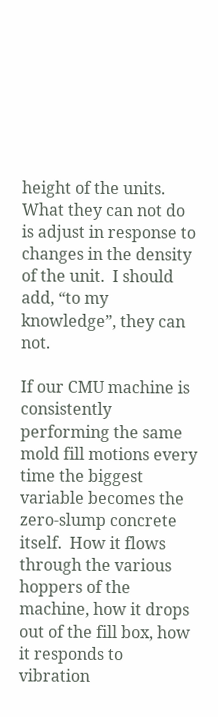height of the units.  What they can not do is adjust in response to changes in the density of the unit.  I should add, “to my knowledge”, they can not.

If our CMU machine is consistently performing the same mold fill motions every time the biggest variable becomes the zero-slump concrete itself.  How it flows through the various hoppers of the machine, how it drops out of the fill box, how it responds to vibration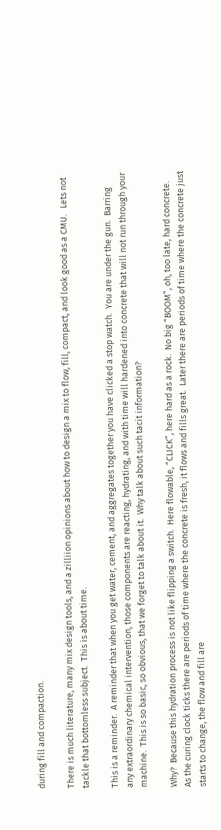during fill and compaction.

There is much literature, many mix design tools, and a zilliion opinions about how to design a mix to flow, fill, compact, and look good as a CMU.   Lets not tackle that bottomless subject.  This is about time.

This is a reminder.  A reminder that when you get water, cement, and aggregates together you have clicked a stop watch.  You are under the gun.  Barring any extraordinary chemical intervention, those components are reacting, hydrating, and with time will hardened into concrete that will not run through your machine.  This is so basic, so obvious, that we forget to talk about it.  Why talk about such tacit information?

Why?  Because this hydration process is not like flipping a switch.  Here flowable, “CLICK”, here hard as a rock.  No big “BOOM”, oh, too late, hard concrete.  As the curing clock ticks there are periods of time where the concrete is fresh, it flows and fills great.  Later there are periods of time where the concrete just starts to change, the flow and fill are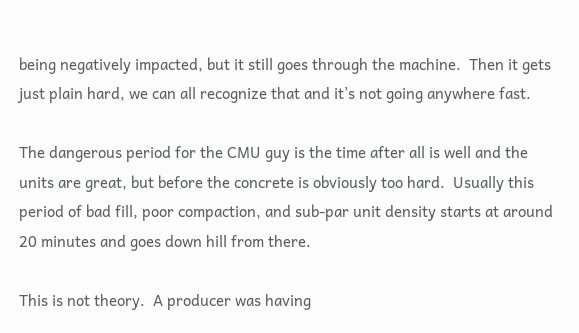being negatively impacted, but it still goes through the machine.  Then it gets just plain hard, we can all recognize that and it’s not going anywhere fast.

The dangerous period for the CMU guy is the time after all is well and the units are great, but before the concrete is obviously too hard.  Usually this period of bad fill, poor compaction, and sub-par unit density starts at around 20 minutes and goes down hill from there.

This is not theory.  A producer was having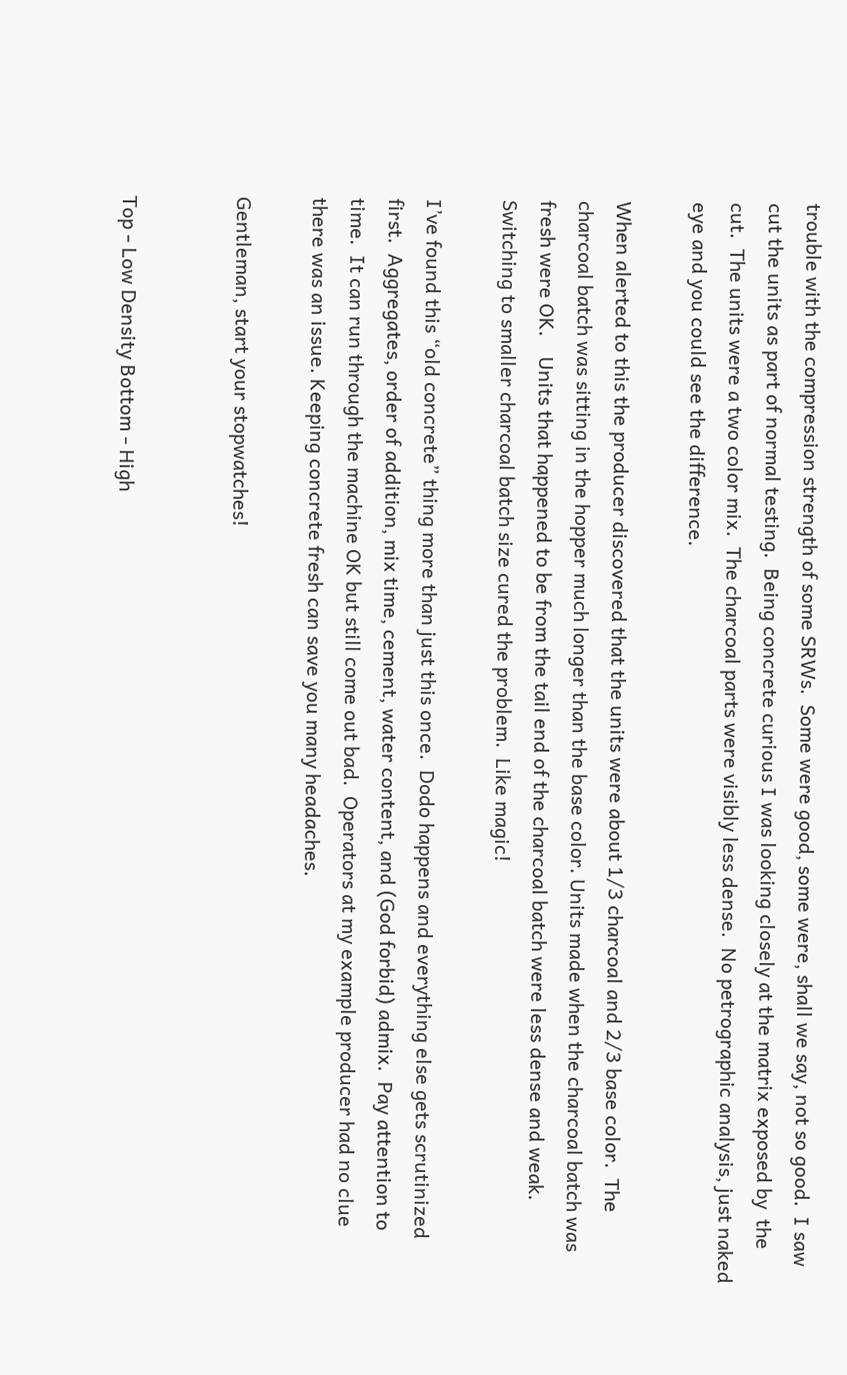trouble with the compression strength of some SRWs.  Some were good, some were, shall we say, not so good.  I saw cut the units as part of normal testing.  Being concrete curious I was looking closely at the matrix exposed by  the cut.  The units were a two color mix.  The charcoal parts were visibly less dense.  No petrographic analysis, just naked eye and you could see the difference.

When alerted to this the producer discovered that the units were about 1/3 charcoal and 2/3 base color.  The charcoal batch was sitting in the hopper much longer than the base color. Units made when the charcoal batch was fresh were OK.    Units that happened to be from the tail end of the charcoal batch were less dense and weak.  Switching to smaller charcoal batch size cured the problem.  Like magic!

I’ve found this “old concrete” thing more than just this once.  Dodo happens and everything else gets scrutinized first.  Aggregates, order of addition, mix time, cement, water content, and (God forbid) admix.  Pay attention to time.  It can run through the machine OK but still come out bad.  Operators at my example producer had no clue there was an issue. Keeping concrete fresh can save you many headaches.

Gentleman, start your stopwatches!


Top - Low Density Bottom - High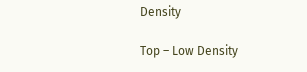Density

Top – Low Density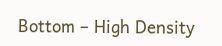Bottom – High Density